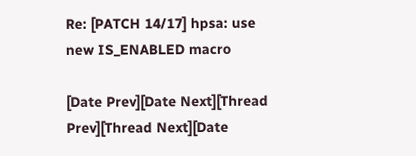Re: [PATCH 14/17] hpsa: use new IS_ENABLED macro

[Date Prev][Date Next][Thread Prev][Thread Next][Date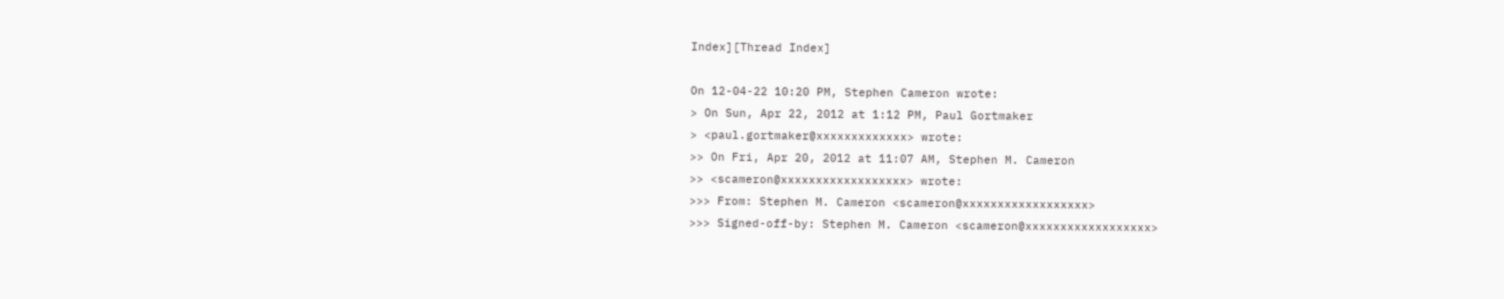Index][Thread Index]

On 12-04-22 10:20 PM, Stephen Cameron wrote:
> On Sun, Apr 22, 2012 at 1:12 PM, Paul Gortmaker
> <paul.gortmaker@xxxxxxxxxxxxx> wrote:
>> On Fri, Apr 20, 2012 at 11:07 AM, Stephen M. Cameron
>> <scameron@xxxxxxxxxxxxxxxxxx> wrote:
>>> From: Stephen M. Cameron <scameron@xxxxxxxxxxxxxxxxxx>
>>> Signed-off-by: Stephen M. Cameron <scameron@xxxxxxxxxxxxxxxxxx>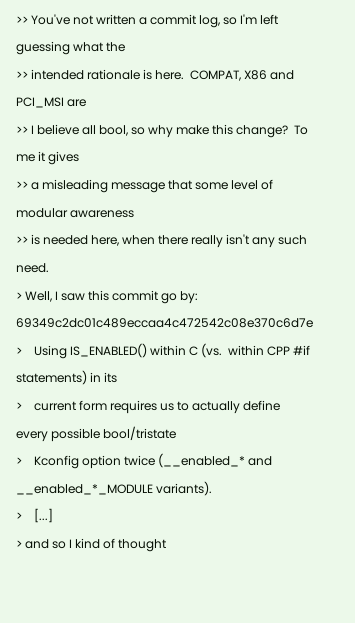>> You've not written a commit log, so I'm left guessing what the
>> intended rationale is here.  COMPAT, X86 and PCI_MSI are
>> I believe all bool, so why make this change?  To me it gives
>> a misleading message that some level of modular awareness
>> is needed here, when there really isn't any such need.
> Well, I saw this commit go by: 69349c2dc01c489eccaa4c472542c08e370c6d7e
>    Using IS_ENABLED() within C (vs.  within CPP #if statements) in its
>    current form requires us to actually define every possible bool/tristate
>    Kconfig option twice (__enabled_* and __enabled_*_MODULE variants).
>    [...]
> and so I kind of thought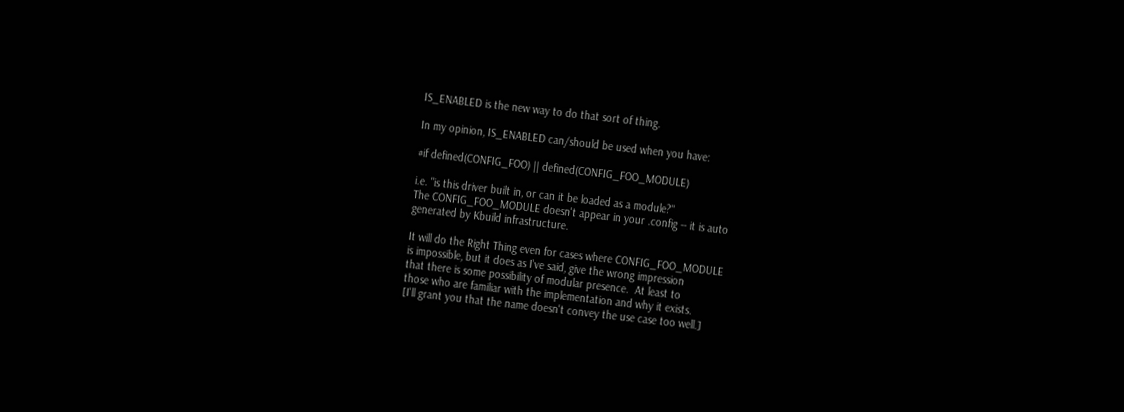IS_ENABLED is the new way to do that sort of thing.

In my opinion, IS_ENABLED can/should be used when you have:

#if defined(CONFIG_FOO) || defined(CONFIG_FOO_MODULE)

i.e. "is this driver built in, or can it be loaded as a module?"
The CONFIG_FOO_MODULE doesn't appear in your .config -- it is auto
generated by Kbuild infrastructure.

It will do the Right Thing even for cases where CONFIG_FOO_MODULE
is impossible, but it does as I've said, give the wrong impression
that there is some possibility of modular presence.  At least to
those who are familiar with the implementation and why it exists.
[I'll grant you that the name doesn't convey the use case too well.]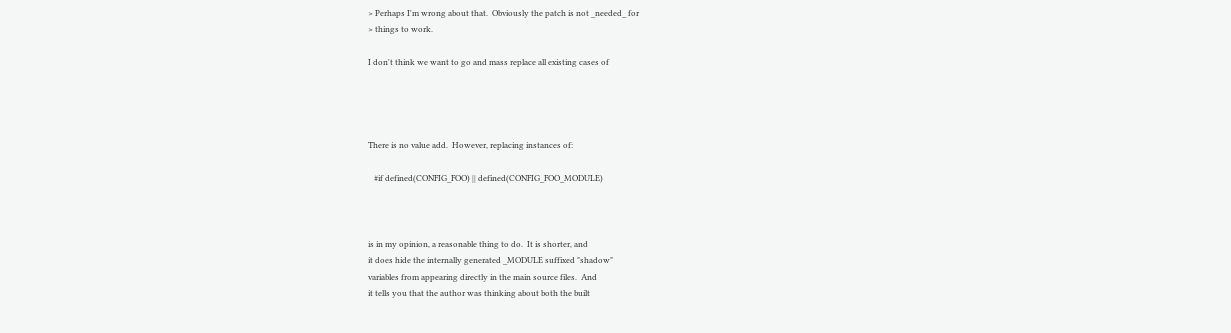> Perhaps I'm wrong about that.  Obviously the patch is not _needed_ for
> things to work.

I don't think we want to go and mass replace all existing cases of




There is no value add.  However, replacing instances of:

   #if defined(CONFIG_FOO) || defined(CONFIG_FOO_MODULE)



is in my opinion, a reasonable thing to do.  It is shorter, and
it does hide the internally generated _MODULE suffixed "shadow"
variables from appearing directly in the main source files.  And
it tells you that the author was thinking about both the built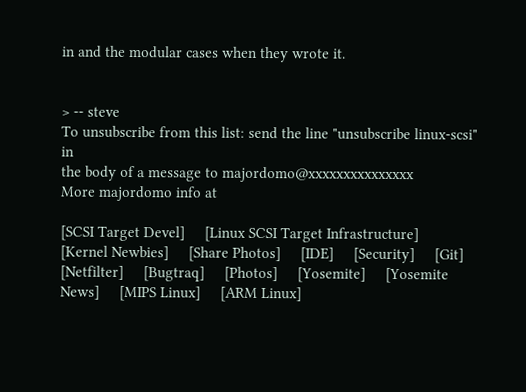in and the modular cases when they wrote it.


> -- steve
To unsubscribe from this list: send the line "unsubscribe linux-scsi" in
the body of a message to majordomo@xxxxxxxxxxxxxxx
More majordomo info at

[SCSI Target Devel]     [Linux SCSI Target Infrastructure]     [Kernel Newbies]     [Share Photos]     [IDE]     [Security]     [Git]     [Netfilter]     [Bugtraq]     [Photos]     [Yosemite]     [Yosemite News]     [MIPS Linux]     [ARM Linux]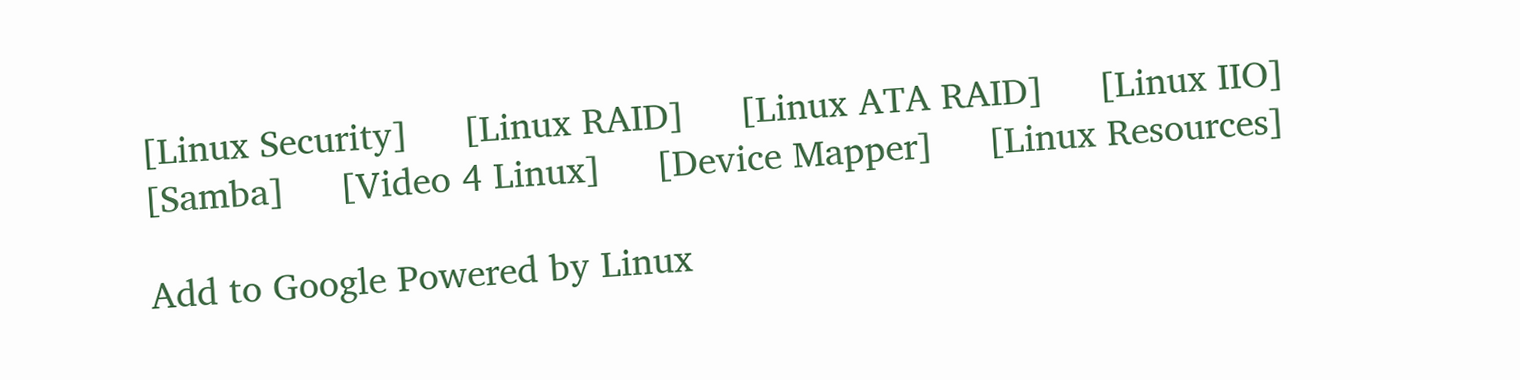[Linux Security]     [Linux RAID]     [Linux ATA RAID]     [Linux IIO]     [Samba]     [Video 4 Linux]     [Device Mapper]     [Linux Resources]

Add to Google Powered by Linux